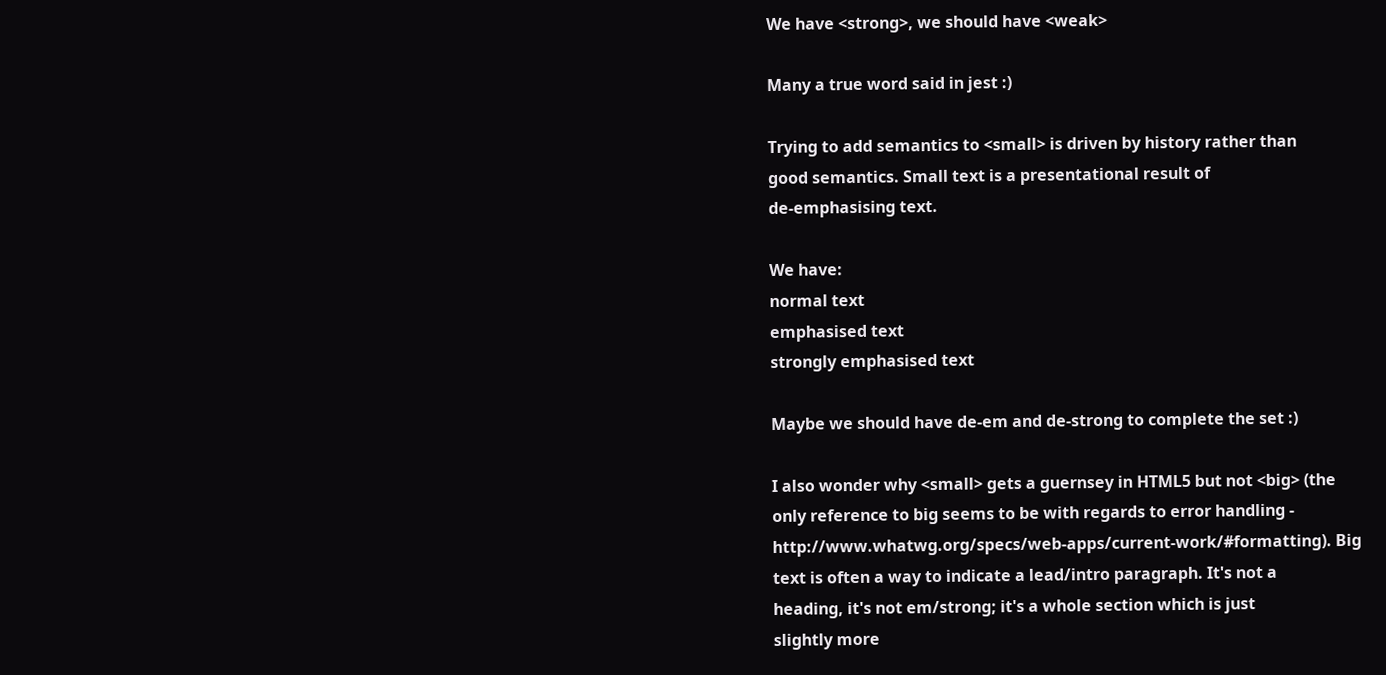We have <strong>, we should have <weak>

Many a true word said in jest :)

Trying to add semantics to <small> is driven by history rather than
good semantics. Small text is a presentational result of
de-emphasising text.

We have:
normal text
emphasised text
strongly emphasised text

Maybe we should have de-em and de-strong to complete the set :)

I also wonder why <small> gets a guernsey in HTML5 but not <big> (the
only reference to big seems to be with regards to error handling -
http://www.whatwg.org/specs/web-apps/current-work/#formatting). Big
text is often a way to indicate a lead/intro paragraph. It's not a
heading, it's not em/strong; it's a whole section which is just
slightly more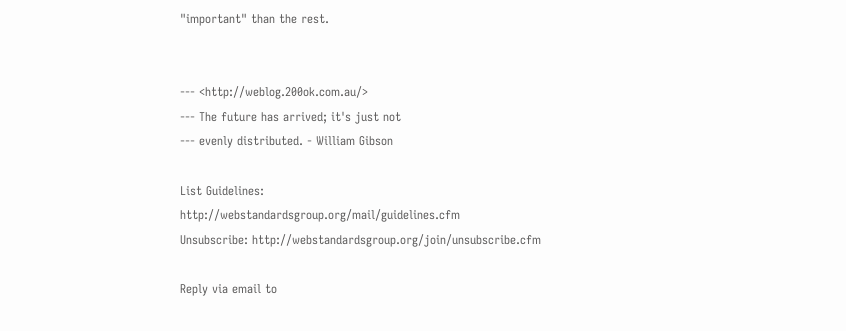"important" than the rest.


--- <http://weblog.200ok.com.au/>
--- The future has arrived; it's just not
--- evenly distributed. - William Gibson

List Guidelines: http://webstandardsgroup.org/mail/guidelines.cfm
Unsubscribe: http://webstandardsgroup.org/join/unsubscribe.cfm

Reply via email to